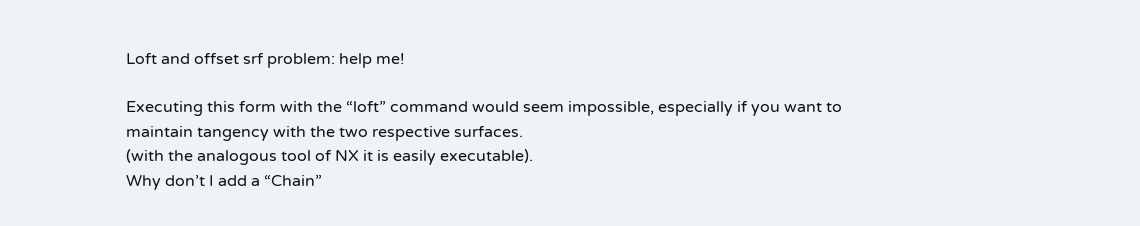Loft and offset srf problem: help me!

Executing this form with the “loft” command would seem impossible, especially if you want to maintain tangency with the two respective surfaces.
(with the analogous tool of NX it is easily executable).
Why don’t I add a “Chain”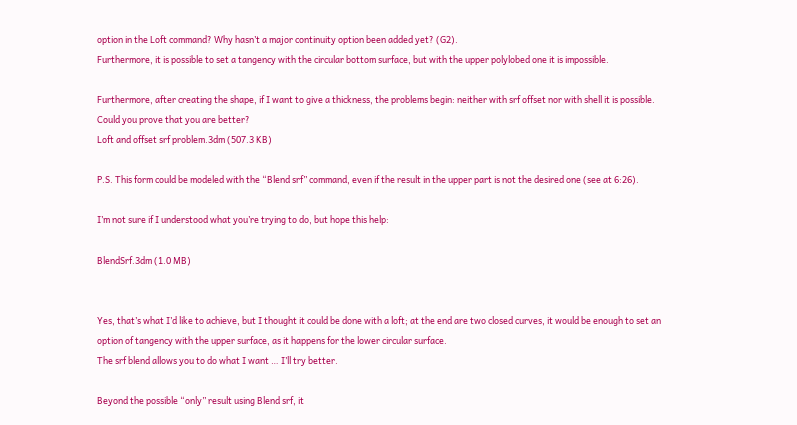option in the Loft command? Why hasn’t a major continuity option been added yet? (G2).
Furthermore, it is possible to set a tangency with the circular bottom surface, but with the upper polylobed one it is impossible.

Furthermore, after creating the shape, if I want to give a thickness, the problems begin: neither with srf offset nor with shell it is possible. Could you prove that you are better?
Loft and offset srf problem.3dm (507.3 KB)

P.S. This form could be modeled with the “Blend srf” command, even if the result in the upper part is not the desired one (see at 6:26).

I’m not sure if I understood what you’re trying to do, but hope this help:

BlendSrf.3dm (1.0 MB)


Yes, that’s what I’d like to achieve, but I thought it could be done with a loft; at the end are two closed curves, it would be enough to set an option of tangency with the upper surface, as it happens for the lower circular surface.
The srf blend allows you to do what I want … I’ll try better.

Beyond the possible “only” result using Blend srf, it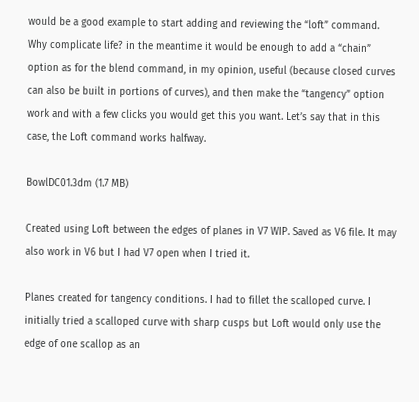would be a good example to start adding and reviewing the “loft” command.
Why complicate life? in the meantime it would be enough to add a “chain” option as for the blend command, in my opinion, useful (because closed curves can also be built in portions of curves), and then make the “tangency” option work and with a few clicks you would get this you want. Let’s say that in this case, the Loft command works halfway.

BowlDC01.3dm (1.7 MB)

Created using Loft between the edges of planes in V7 WIP. Saved as V6 file. It may also work in V6 but I had V7 open when I tried it.

Planes created for tangency conditions. I had to fillet the scalloped curve. I initially tried a scalloped curve with sharp cusps but Loft would only use the edge of one scallop as an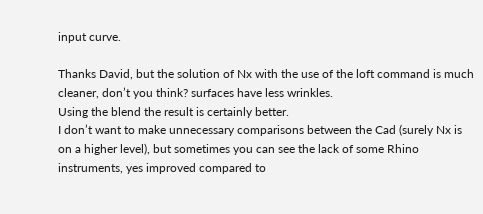input curve.

Thanks David, but the solution of Nx with the use of the loft command is much cleaner, don’t you think? surfaces have less wrinkles.
Using the blend the result is certainly better.
I don’t want to make unnecessary comparisons between the Cad (surely Nx is on a higher level), but sometimes you can see the lack of some Rhino instruments, yes improved compared to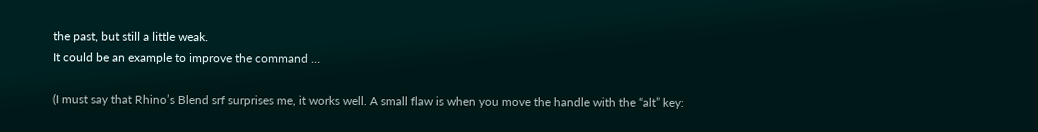the past, but still a little weak.
It could be an example to improve the command …

(I must say that Rhino’s Blend srf surprises me, it works well. A small flaw is when you move the handle with the “alt” key: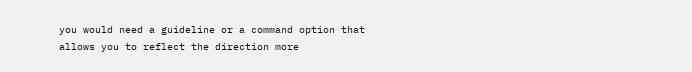you would need a guideline or a command option that allows you to reflect the direction more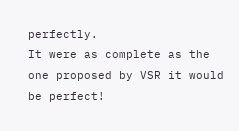perfectly.
It were as complete as the one proposed by VSR it would be perfect!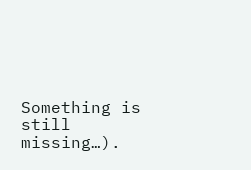Something is still missing…).